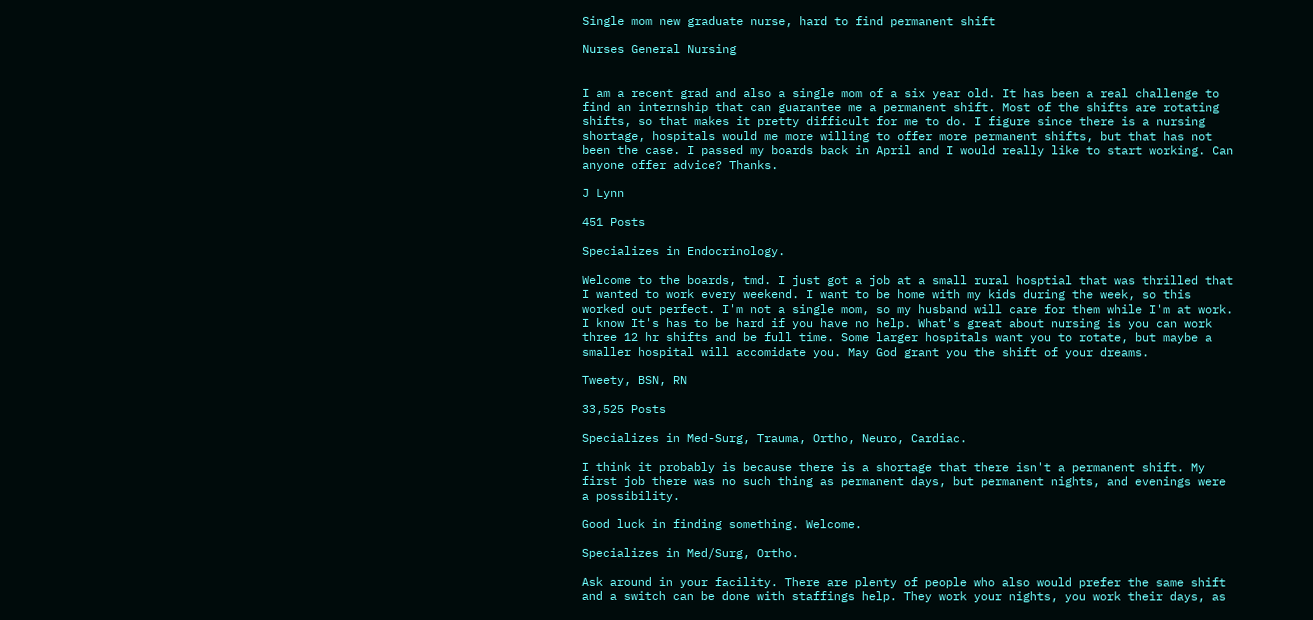Single mom new graduate nurse, hard to find permanent shift

Nurses General Nursing


I am a recent grad and also a single mom of a six year old. It has been a real challenge to find an internship that can guarantee me a permanent shift. Most of the shifts are rotating shifts, so that makes it pretty difficult for me to do. I figure since there is a nursing shortage, hospitals would me more willing to offer more permanent shifts, but that has not been the case. I passed my boards back in April and I would really like to start working. Can anyone offer advice? Thanks.

J Lynn

451 Posts

Specializes in Endocrinology.

Welcome to the boards, tmd. I just got a job at a small rural hosptial that was thrilled that I wanted to work every weekend. I want to be home with my kids during the week, so this worked out perfect. I'm not a single mom, so my husband will care for them while I'm at work. I know It's has to be hard if you have no help. What's great about nursing is you can work three 12 hr shifts and be full time. Some larger hospitals want you to rotate, but maybe a smaller hospital will accomidate you. May God grant you the shift of your dreams.

Tweety, BSN, RN

33,525 Posts

Specializes in Med-Surg, Trauma, Ortho, Neuro, Cardiac.

I think it probably is because there is a shortage that there isn't a permanent shift. My first job there was no such thing as permanent days, but permanent nights, and evenings were a possibility.

Good luck in finding something. Welcome.

Specializes in Med/Surg, Ortho.

Ask around in your facility. There are plenty of people who also would prefer the same shift and a switch can be done with staffings help. They work your nights, you work their days, as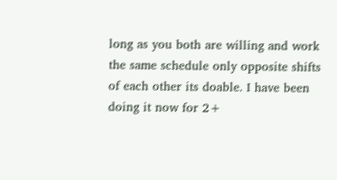long as you both are willing and work the same schedule only opposite shifts of each other its doable. I have been doing it now for 2+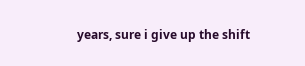years, sure i give up the shift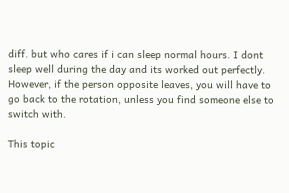diff. but who cares if i can sleep normal hours. I dont sleep well during the day and its worked out perfectly. However, if the person opposite leaves, you will have to go back to the rotation, unless you find someone else to switch with.

This topic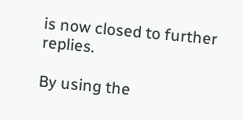is now closed to further replies.

By using the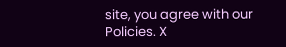site, you agree with our Policies. X